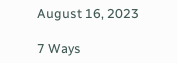August 16, 2023

7 Ways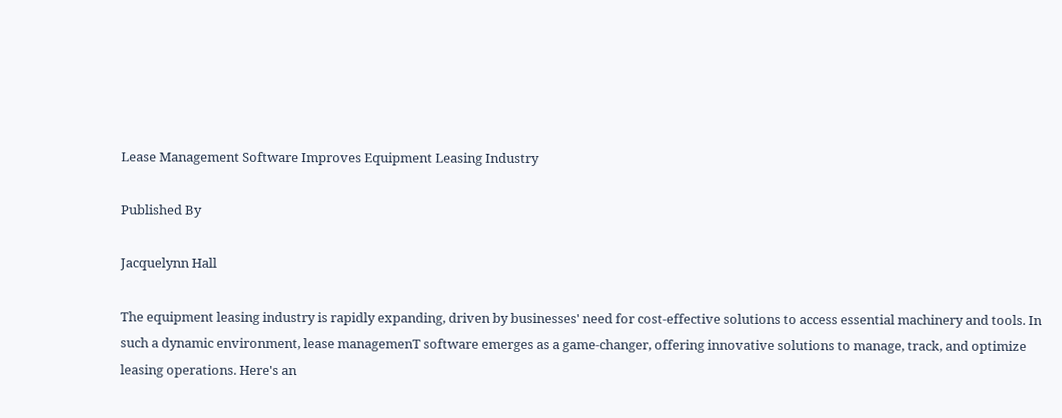Lease Management Software Improves Equipment Leasing Industry

Published By

Jacquelynn Hall

The equipment leasing industry is rapidly expanding, driven by businesses' need for cost-effective solutions to access essential machinery and tools. In such a dynamic environment, lease managemenT software emerges as a game-changer, offering innovative solutions to manage, track, and optimize leasing operations. Here's an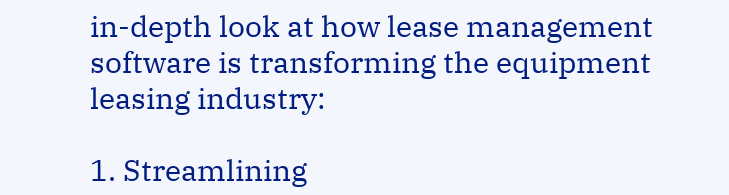in-depth look at how lease management software is transforming the equipment leasing industry:

1. Streamlining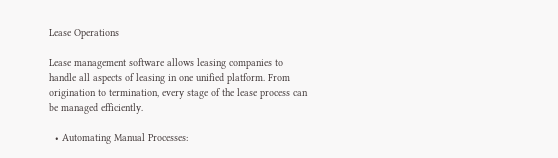Lease Operations

Lease management software allows leasing companies to handle all aspects of leasing in one unified platform. From origination to termination, every stage of the lease process can be managed efficiently.

  • Automating Manual Processes: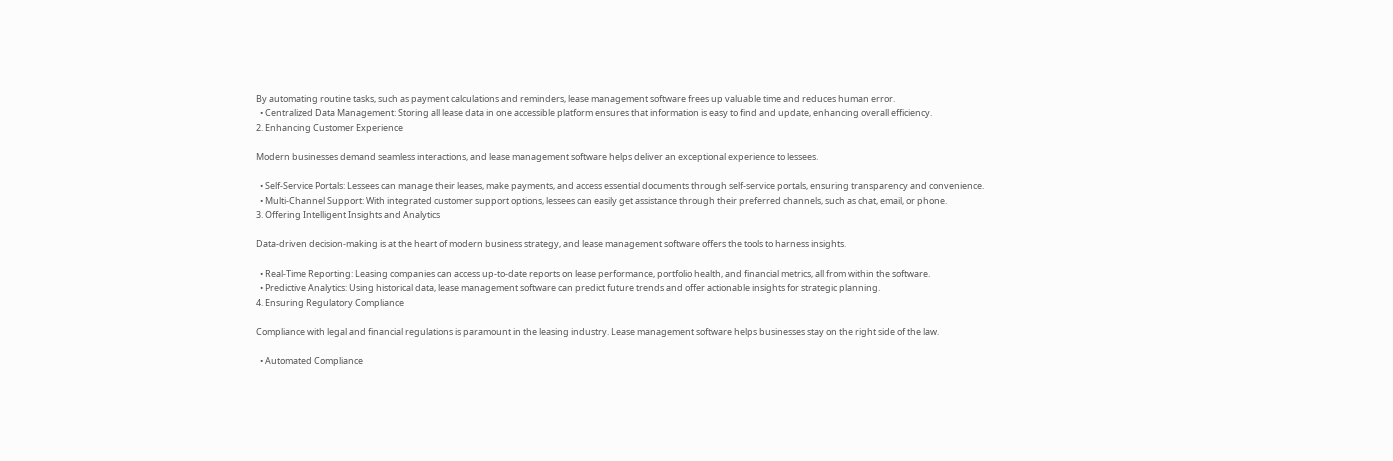By automating routine tasks, such as payment calculations and reminders, lease management software frees up valuable time and reduces human error.
  • Centralized Data Management: Storing all lease data in one accessible platform ensures that information is easy to find and update, enhancing overall efficiency.
2. Enhancing Customer Experience

Modern businesses demand seamless interactions, and lease management software helps deliver an exceptional experience to lessees.

  • Self-Service Portals: Lessees can manage their leases, make payments, and access essential documents through self-service portals, ensuring transparency and convenience.
  • Multi-Channel Support: With integrated customer support options, lessees can easily get assistance through their preferred channels, such as chat, email, or phone.
3. Offering Intelligent Insights and Analytics

Data-driven decision-making is at the heart of modern business strategy, and lease management software offers the tools to harness insights.

  • Real-Time Reporting: Leasing companies can access up-to-date reports on lease performance, portfolio health, and financial metrics, all from within the software.
  • Predictive Analytics: Using historical data, lease management software can predict future trends and offer actionable insights for strategic planning.
4. Ensuring Regulatory Compliance

Compliance with legal and financial regulations is paramount in the leasing industry. Lease management software helps businesses stay on the right side of the law.

  • Automated Compliance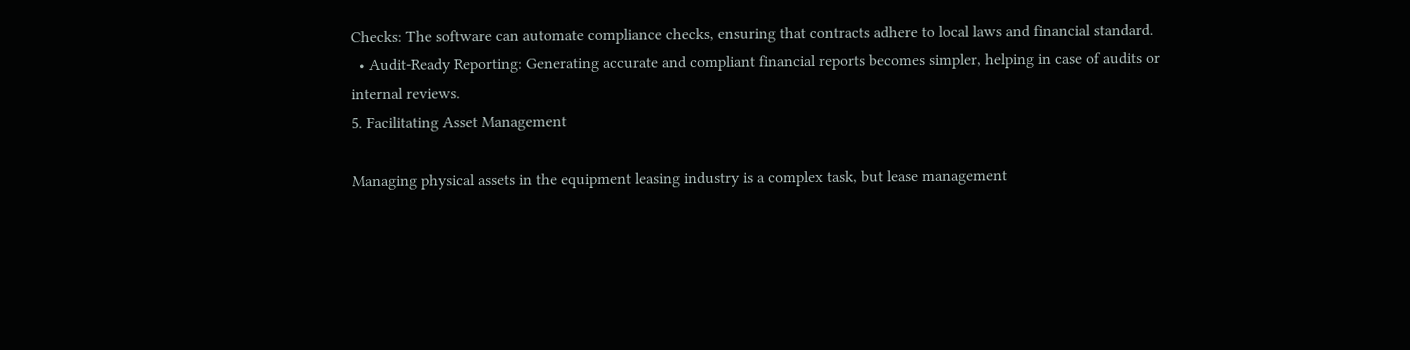Checks: The software can automate compliance checks, ensuring that contracts adhere to local laws and financial standard.
  • Audit-Ready Reporting: Generating accurate and compliant financial reports becomes simpler, helping in case of audits or internal reviews.
5. Facilitating Asset Management

Managing physical assets in the equipment leasing industry is a complex task, but lease management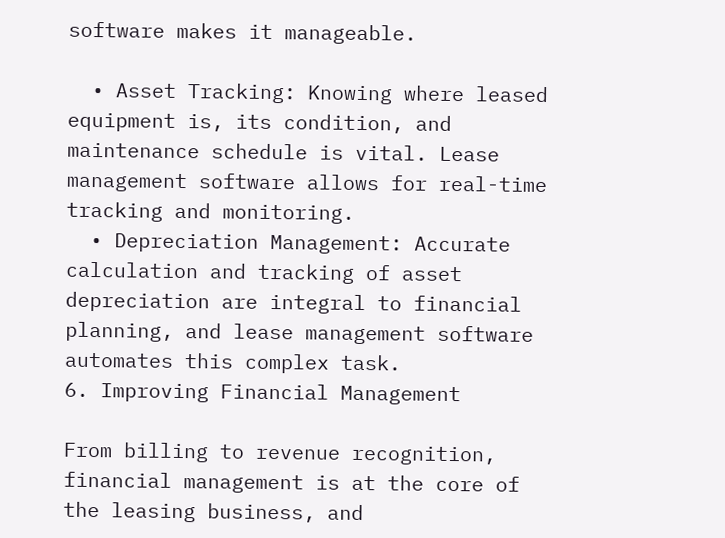software makes it manageable.

  • Asset Tracking: Knowing where leased equipment is, its condition, and maintenance schedule is vital. Lease management software allows for real-time tracking and monitoring.
  • Depreciation Management: Accurate calculation and tracking of asset depreciation are integral to financial planning, and lease management software automates this complex task.
6. Improving Financial Management

From billing to revenue recognition, financial management is at the core of the leasing business, and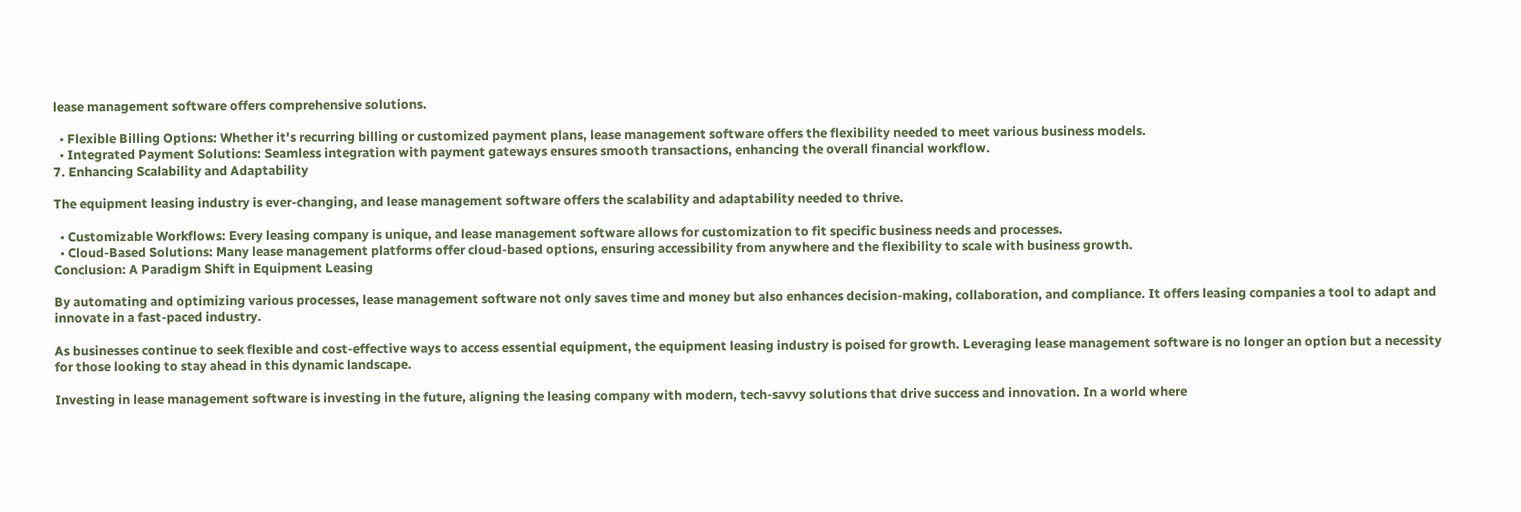lease management software offers comprehensive solutions.

  • Flexible Billing Options: Whether it's recurring billing or customized payment plans, lease management software offers the flexibility needed to meet various business models.
  • Integrated Payment Solutions: Seamless integration with payment gateways ensures smooth transactions, enhancing the overall financial workflow.
7. Enhancing Scalability and Adaptability

The equipment leasing industry is ever-changing, and lease management software offers the scalability and adaptability needed to thrive.

  • Customizable Workflows: Every leasing company is unique, and lease management software allows for customization to fit specific business needs and processes.
  • Cloud-Based Solutions: Many lease management platforms offer cloud-based options, ensuring accessibility from anywhere and the flexibility to scale with business growth.
Conclusion: A Paradigm Shift in Equipment Leasing

By automating and optimizing various processes, lease management software not only saves time and money but also enhances decision-making, collaboration, and compliance. It offers leasing companies a tool to adapt and innovate in a fast-paced industry.

As businesses continue to seek flexible and cost-effective ways to access essential equipment, the equipment leasing industry is poised for growth. Leveraging lease management software is no longer an option but a necessity for those looking to stay ahead in this dynamic landscape.

Investing in lease management software is investing in the future, aligning the leasing company with modern, tech-savvy solutions that drive success and innovation. In a world where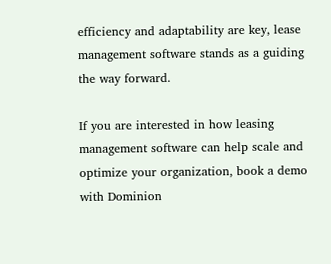efficiency and adaptability are key, lease management software stands as a guiding the way forward.

If you are interested in how leasing management software can help scale and optimize your organization, book a demo with Dominion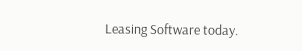Leasing Software today.